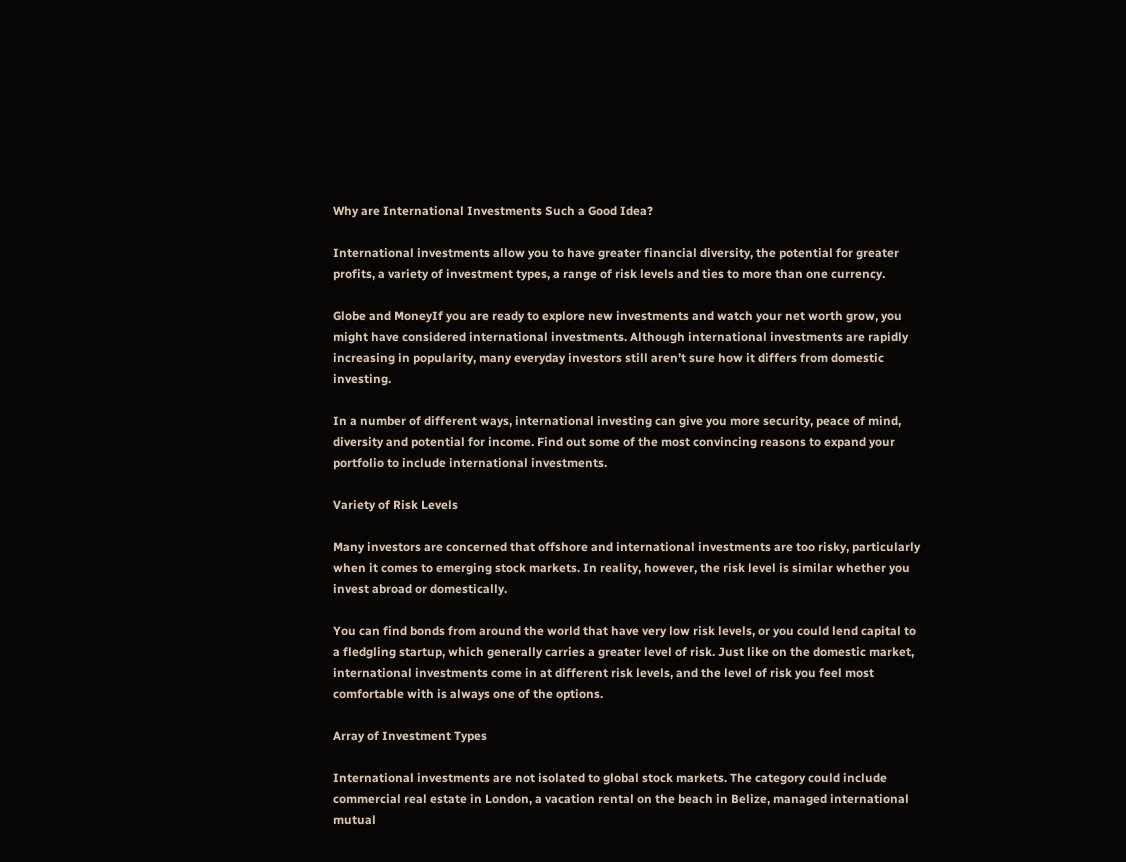Why are International Investments Such a Good Idea?

International investments allow you to have greater financial diversity, the potential for greater profits, a variety of investment types, a range of risk levels and ties to more than one currency.

Globe and MoneyIf you are ready to explore new investments and watch your net worth grow, you might have considered international investments. Although international investments are rapidly increasing in popularity, many everyday investors still aren’t sure how it differs from domestic investing.

In a number of different ways, international investing can give you more security, peace of mind, diversity and potential for income. Find out some of the most convincing reasons to expand your portfolio to include international investments.

Variety of Risk Levels

Many investors are concerned that offshore and international investments are too risky, particularly when it comes to emerging stock markets. In reality, however, the risk level is similar whether you invest abroad or domestically.

You can find bonds from around the world that have very low risk levels, or you could lend capital to a fledgling startup, which generally carries a greater level of risk. Just like on the domestic market, international investments come in at different risk levels, and the level of risk you feel most comfortable with is always one of the options.

Array of Investment Types

International investments are not isolated to global stock markets. The category could include commercial real estate in London, a vacation rental on the beach in Belize, managed international mutual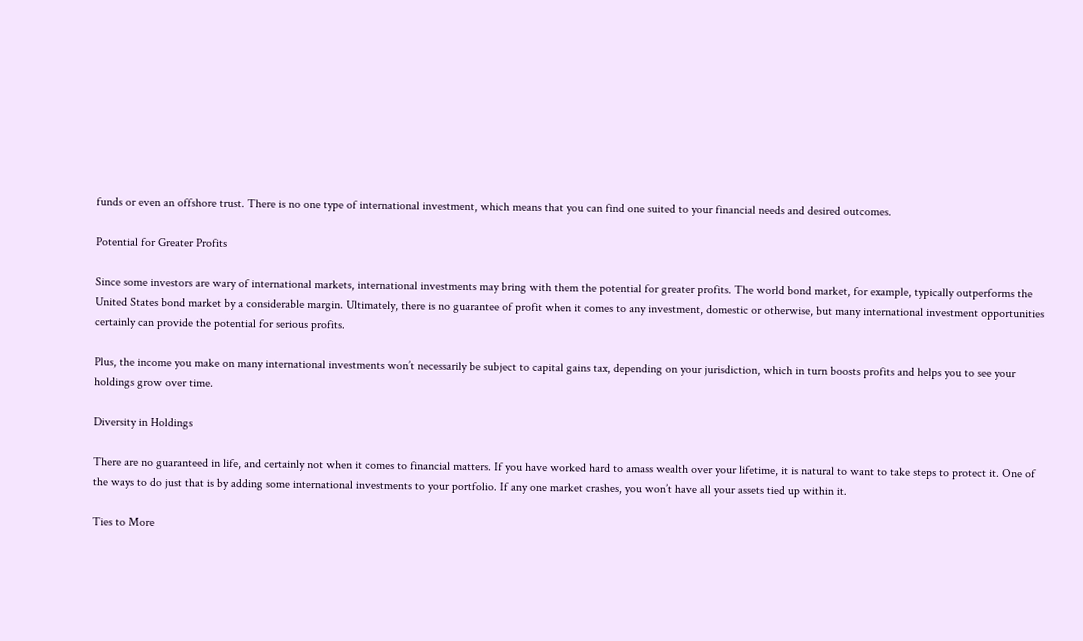funds or even an offshore trust. There is no one type of international investment, which means that you can find one suited to your financial needs and desired outcomes.

Potential for Greater Profits

Since some investors are wary of international markets, international investments may bring with them the potential for greater profits. The world bond market, for example, typically outperforms the United States bond market by a considerable margin. Ultimately, there is no guarantee of profit when it comes to any investment, domestic or otherwise, but many international investment opportunities certainly can provide the potential for serious profits.

Plus, the income you make on many international investments won’t necessarily be subject to capital gains tax, depending on your jurisdiction, which in turn boosts profits and helps you to see your holdings grow over time.

Diversity in Holdings

There are no guaranteed in life, and certainly not when it comes to financial matters. If you have worked hard to amass wealth over your lifetime, it is natural to want to take steps to protect it. One of the ways to do just that is by adding some international investments to your portfolio. If any one market crashes, you won’t have all your assets tied up within it.

Ties to More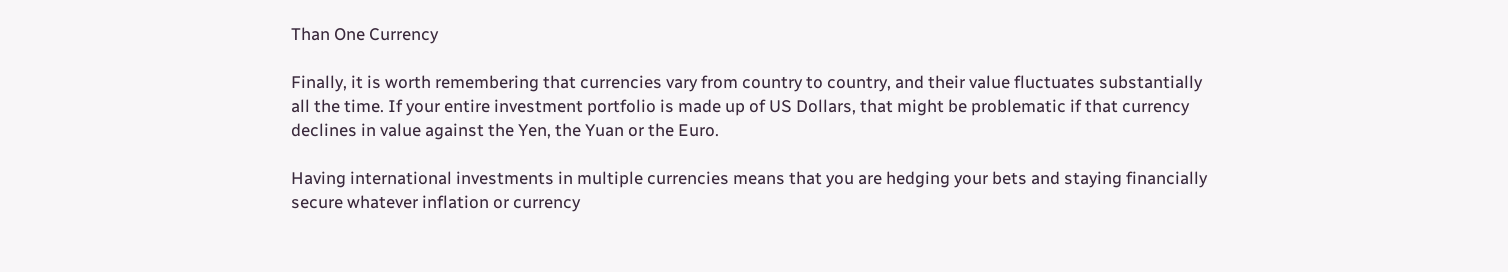Than One Currency

Finally, it is worth remembering that currencies vary from country to country, and their value fluctuates substantially all the time. If your entire investment portfolio is made up of US Dollars, that might be problematic if that currency declines in value against the Yen, the Yuan or the Euro.

Having international investments in multiple currencies means that you are hedging your bets and staying financially secure whatever inflation or currency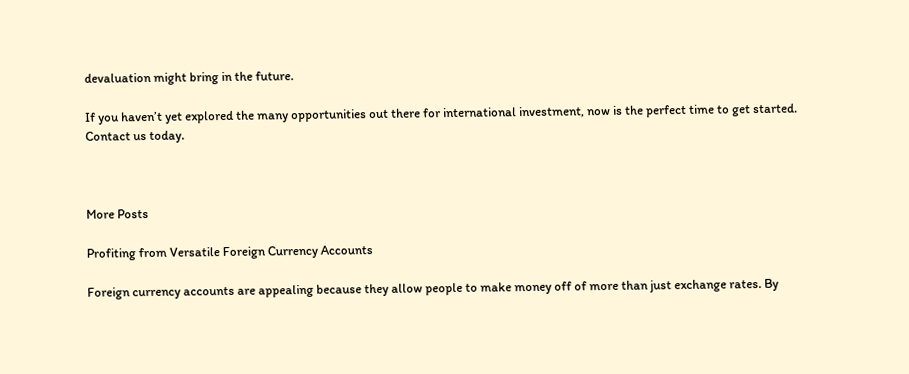devaluation might bring in the future.

If you haven’t yet explored the many opportunities out there for international investment, now is the perfect time to get started. Contact us today.



More Posts

Profiting from Versatile Foreign Currency Accounts

Foreign currency accounts are appealing because they allow people to make money off of more than just exchange rates. By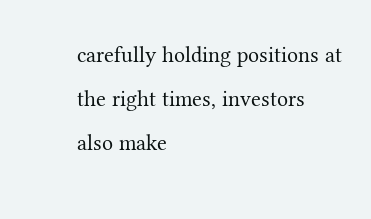carefully holding positions at the right times, investors also make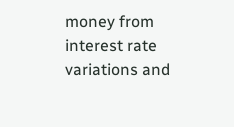money from interest rate variations and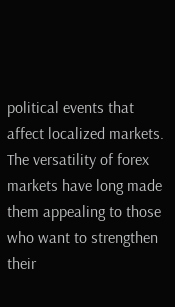political events that affect localized markets. The versatility of forex markets have long made them appealing to those who want to strengthen their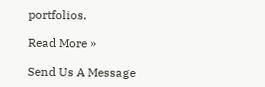portfolios.

Read More »

Send Us A Message